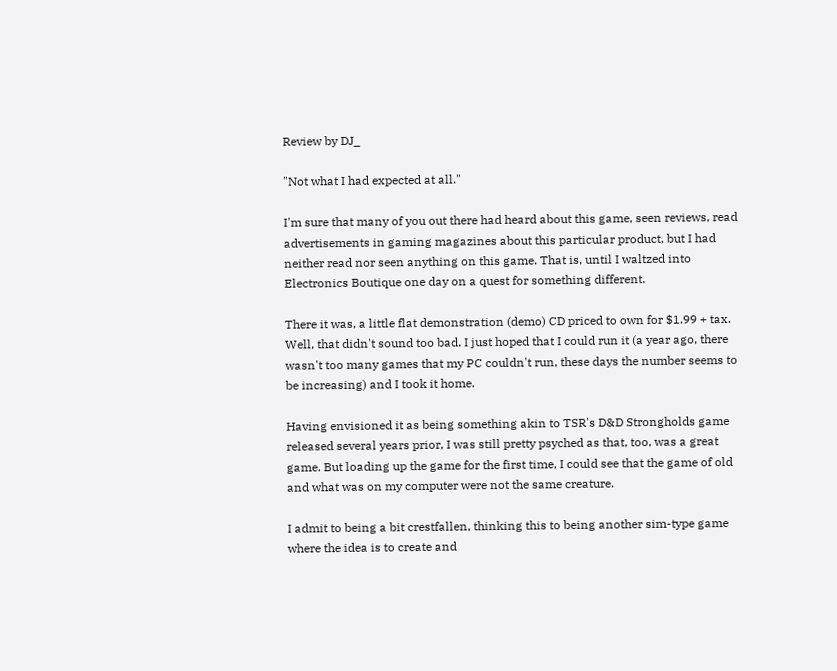Review by DJ_

"Not what I had expected at all."

I'm sure that many of you out there had heard about this game, seen reviews, read advertisements in gaming magazines about this particular product, but I had neither read nor seen anything on this game. That is, until I waltzed into Electronics Boutique one day on a quest for something different.

There it was, a little flat demonstration (demo) CD priced to own for $1.99 + tax. Well, that didn't sound too bad. I just hoped that I could run it (a year ago, there wasn't too many games that my PC couldn't run, these days the number seems to be increasing) and I took it home.

Having envisioned it as being something akin to TSR's D&D Strongholds game released several years prior, I was still pretty psyched as that, too, was a great game. But loading up the game for the first time, I could see that the game of old and what was on my computer were not the same creature.

I admit to being a bit crestfallen, thinking this to being another sim-type game where the idea is to create and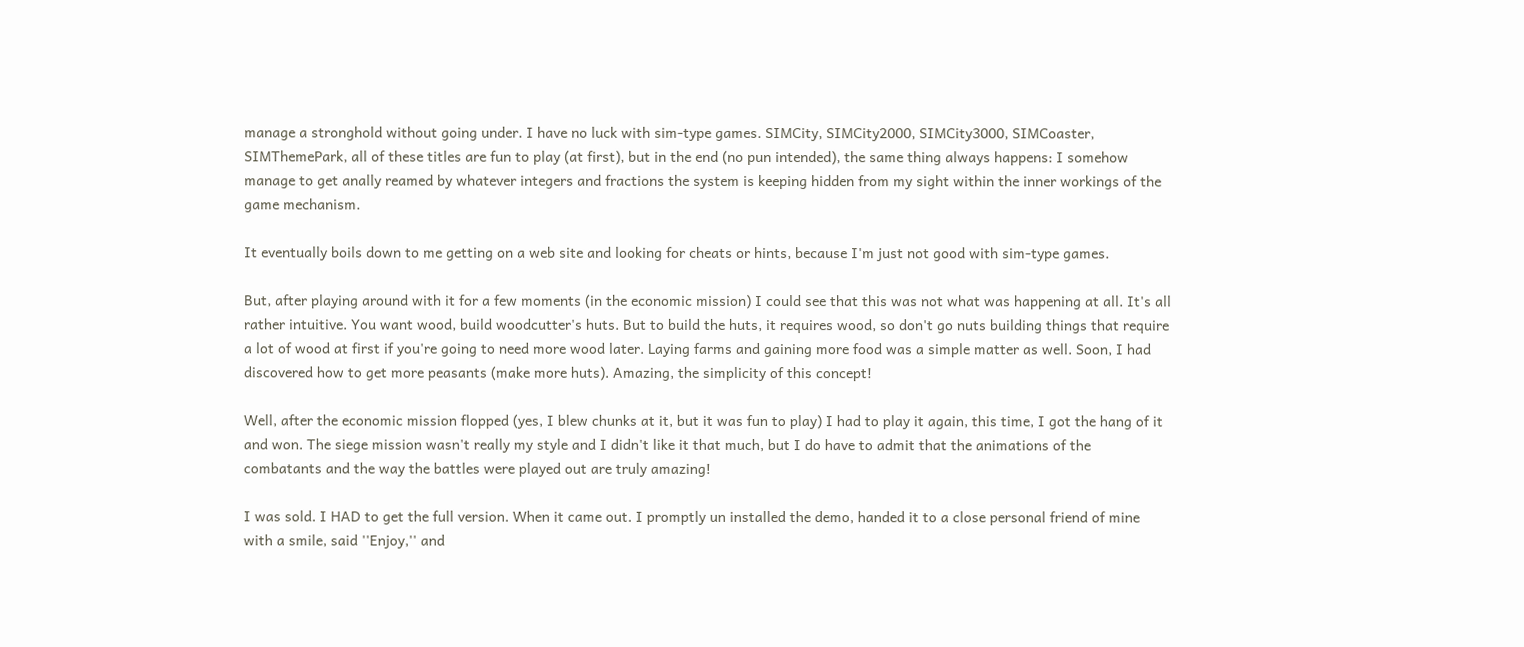manage a stronghold without going under. I have no luck with sim-type games. SIMCity, SIMCity2000, SIMCity3000, SIMCoaster, SIMThemePark, all of these titles are fun to play (at first), but in the end (no pun intended), the same thing always happens: I somehow manage to get anally reamed by whatever integers and fractions the system is keeping hidden from my sight within the inner workings of the game mechanism.

It eventually boils down to me getting on a web site and looking for cheats or hints, because I'm just not good with sim-type games.

But, after playing around with it for a few moments (in the economic mission) I could see that this was not what was happening at all. It's all rather intuitive. You want wood, build woodcutter's huts. But to build the huts, it requires wood, so don't go nuts building things that require a lot of wood at first if you're going to need more wood later. Laying farms and gaining more food was a simple matter as well. Soon, I had discovered how to get more peasants (make more huts). Amazing, the simplicity of this concept!

Well, after the economic mission flopped (yes, I blew chunks at it, but it was fun to play) I had to play it again, this time, I got the hang of it and won. The siege mission wasn't really my style and I didn't like it that much, but I do have to admit that the animations of the combatants and the way the battles were played out are truly amazing!

I was sold. I HAD to get the full version. When it came out. I promptly un installed the demo, handed it to a close personal friend of mine with a smile, said ''Enjoy,'' and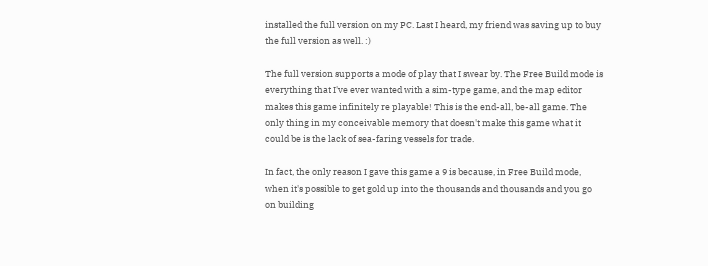installed the full version on my PC. Last I heard, my friend was saving up to buy the full version as well. :)

The full version supports a mode of play that I swear by. The Free Build mode is everything that I've ever wanted with a sim-type game, and the map editor makes this game infinitely re playable! This is the end-all, be-all game. The only thing in my conceivable memory that doesn't make this game what it could be is the lack of sea-faring vessels for trade.

In fact, the only reason I gave this game a 9 is because, in Free Build mode, when it's possible to get gold up into the thousands and thousands and you go on building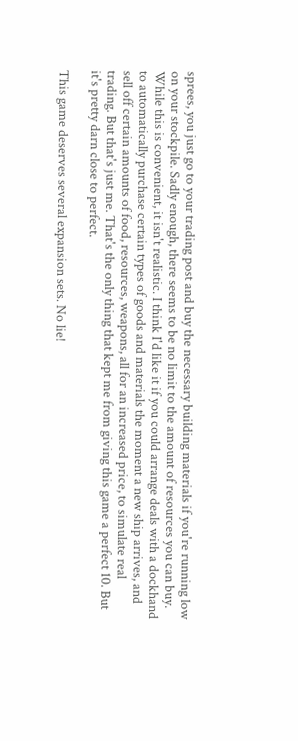sprees, you just go to your trading post and buy the necessary building materials if you're running low on your stockpile. Sadly enough, there seems to be no limit to the amount of resources you can buy. While this is convenient, it isn't realistic. I think I'd like it if you could arrange deals with a dockhand to automatically purchase certain types of goods and materials the moment a new ship arrives, and sell off certain amounts of food, resources, weapons, all for an increased price, to simulate real trading. But that's just me. That's the only thing that kept me from giving this game a perfect 10. But it's pretty darn close to perfect.

This game deserves several expansion sets. No lie!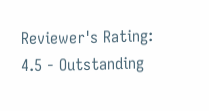Reviewer's Rating:   4.5 - Outstanding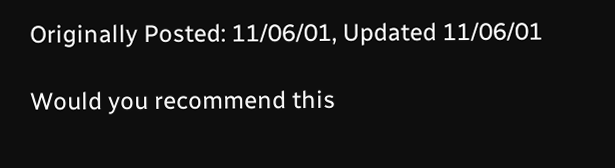Originally Posted: 11/06/01, Updated 11/06/01

Would you recommend this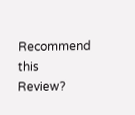Recommend this
Review?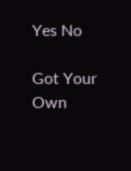Yes No

Got Your Own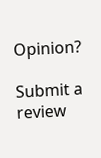Opinion?

Submit a review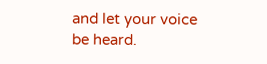and let your voice be heard.